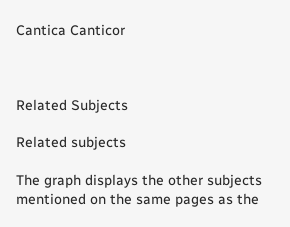Cantica Canticor



Related Subjects

Related subjects

The graph displays the other subjects mentioned on the same pages as the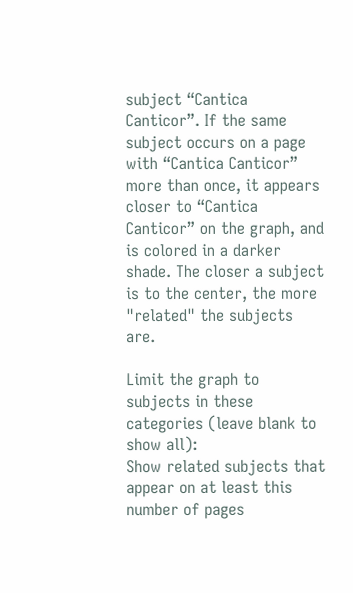subject “Cantica Canticor”. If the same subject occurs on a page with “Cantica Canticor” more than once, it appears closer to “Cantica Canticor” on the graph, and is colored in a darker shade. The closer a subject is to the center, the more "related" the subjects are.

Limit the graph to subjects in these categories (leave blank to show all):
Show related subjects that appear on at least this number of pages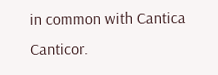in common with Cantica Canticor.